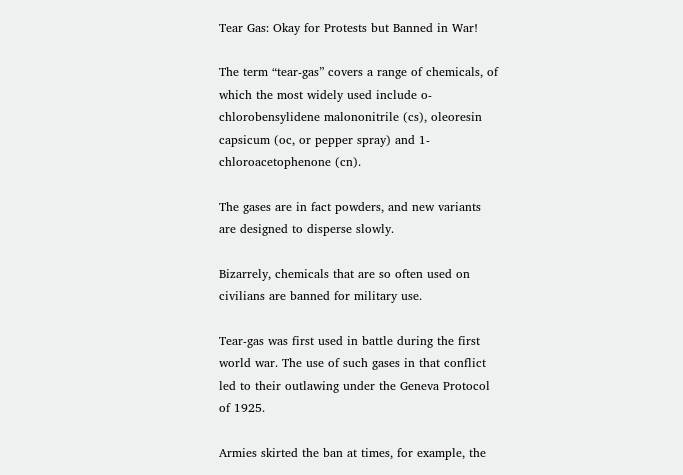Tear Gas: Okay for Protests but Banned in War!

The term “tear-gas” covers a range of chemicals, of which the most widely used include o-chlorobensylidene malononitrile (cs), oleoresin capsicum (oc, or pepper spray) and 1-chloroacetophenone (cn).

The gases are in fact powders, and new variants are designed to disperse slowly.

Bizarrely, chemicals that are so often used on civilians are banned for military use.

Tear-gas was first used in battle during the first world war. The use of such gases in that conflict led to their outlawing under the Geneva Protocol of 1925.

Armies skirted the ban at times, for example, the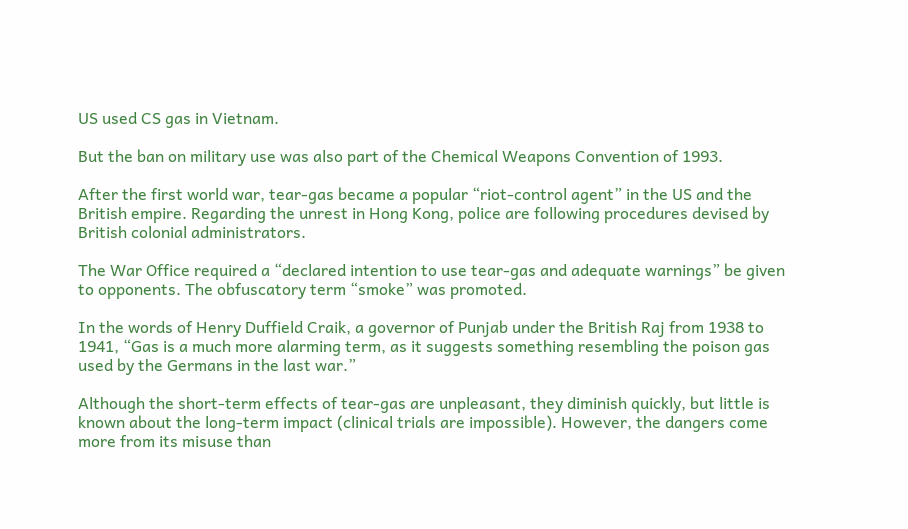US used CS gas in Vietnam.

But the ban on military use was also part of the Chemical Weapons Convention of 1993.

After the first world war, tear-gas became a popular “riot-control agent” in the US and the British empire. Regarding the unrest in Hong Kong, police are following procedures devised by British colonial administrators.

The War Office required a “declared intention to use tear-gas and adequate warnings” be given to opponents. The obfuscatory term “smoke” was promoted.

In the words of Henry Duffield Craik, a governor of Punjab under the British Raj from 1938 to 1941, “Gas is a much more alarming term, as it suggests something resembling the poison gas used by the Germans in the last war.”

Although the short-term effects of tear-gas are unpleasant, they diminish quickly, but little is known about the long-term impact (clinical trials are impossible). However, the dangers come more from its misuse than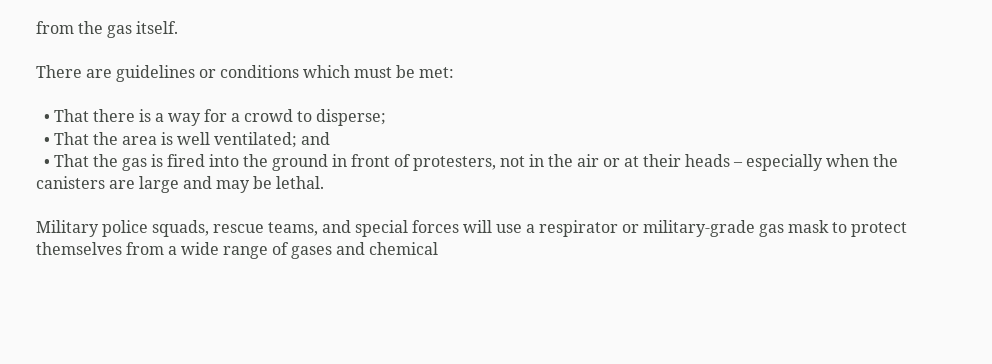from the gas itself.

There are guidelines or conditions which must be met:

  • That there is a way for a crowd to disperse;
  • That the area is well ventilated; and
  • That the gas is fired into the ground in front of protesters, not in the air or at their heads – especially when the canisters are large and may be lethal.

Military police squads, rescue teams, and special forces will use a respirator or military-grade gas mask to protect themselves from a wide range of gases and chemical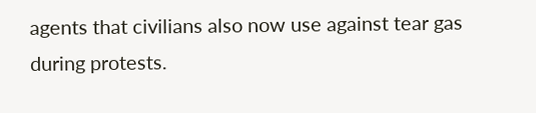agents that civilians also now use against tear gas during protests.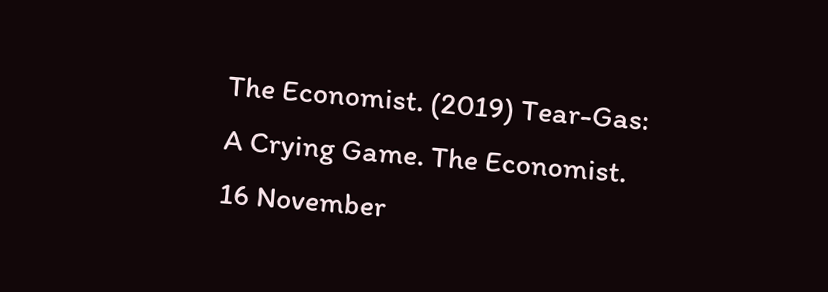The Economist. (2019) Tear-Gas: A Crying Game. The Economist. 16 November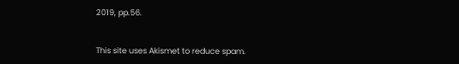2019, pp.56.


This site uses Akismet to reduce spam.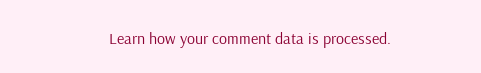Learn how your comment data is processed.